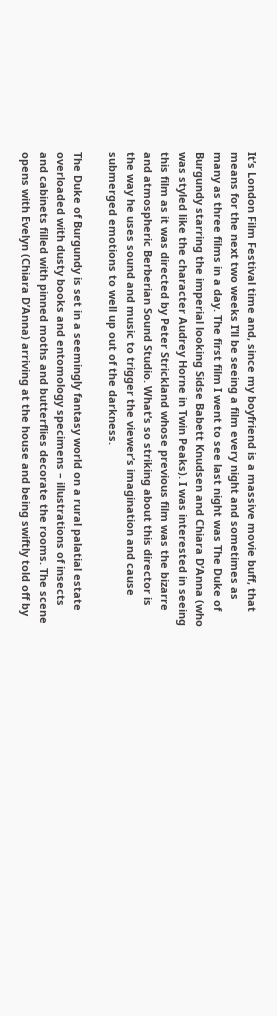It’s London Film Festival time and, since my boyfriend is a massive movie buff, that means for the next two weeks I’ll be seeing a film every night and sometimes as many as three films in a day. The first film I went to see last night was The Duke of Burgundy starring the imperial looking Sidse Babett Knudsen and Chiara D’Anna (who was styled like the character Audrey Horne in Twin Peaks). I was interested in seeing this film as it was directed by Peter Strickland whose previous film was the bizarre and atmospheric Berberian Sound Studio. What’s so striking about this director is the way he uses sound and music to trigger the viewer’s imagination and cause submerged emotions to well up out of the darkness.

The Duke of Burgundy is set in a seemingly fantasy world on a rural palatial estate overloaded with dusty books and entomology specimens – illustrations of insects and cabinets filled with pinned moths and butterflies decorate the rooms. The scene opens with Evelyn (Chiara D’Anna) arriving at the house and being swiftly told off by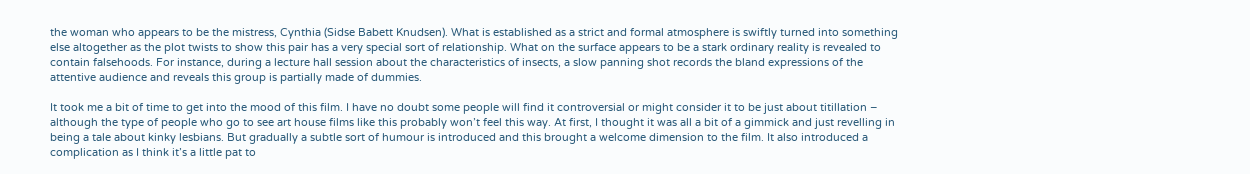the woman who appears to be the mistress, Cynthia (Sidse Babett Knudsen). What is established as a strict and formal atmosphere is swiftly turned into something else altogether as the plot twists to show this pair has a very special sort of relationship. What on the surface appears to be a stark ordinary reality is revealed to contain falsehoods. For instance, during a lecture hall session about the characteristics of insects, a slow panning shot records the bland expressions of the attentive audience and reveals this group is partially made of dummies.

It took me a bit of time to get into the mood of this film. I have no doubt some people will find it controversial or might consider it to be just about titillation – although the type of people who go to see art house films like this probably won’t feel this way. At first, I thought it was all a bit of a gimmick and just revelling in being a tale about kinky lesbians. But gradually a subtle sort of humour is introduced and this brought a welcome dimension to the film. It also introduced a complication as I think it’s a little pat to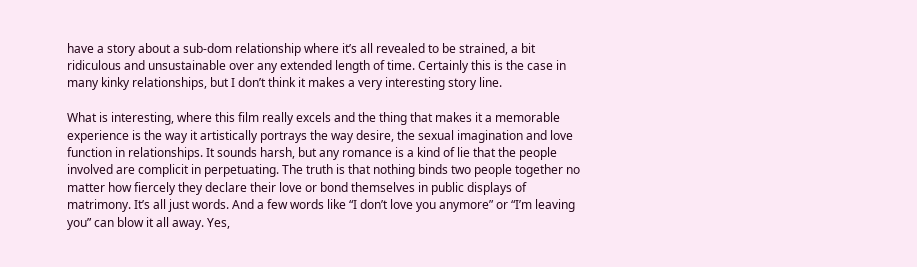have a story about a sub-dom relationship where it’s all revealed to be strained, a bit ridiculous and unsustainable over any extended length of time. Certainly this is the case in many kinky relationships, but I don’t think it makes a very interesting story line.

What is interesting, where this film really excels and the thing that makes it a memorable experience is the way it artistically portrays the way desire, the sexual imagination and love function in relationships. It sounds harsh, but any romance is a kind of lie that the people involved are complicit in perpetuating. The truth is that nothing binds two people together no matter how fiercely they declare their love or bond themselves in public displays of matrimony. It’s all just words. And a few words like “I don’t love you anymore” or “I’m leaving you” can blow it all away. Yes,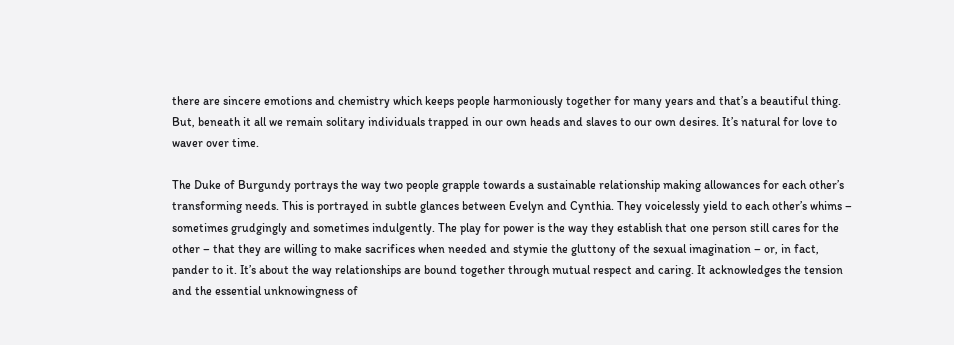there are sincere emotions and chemistry which keeps people harmoniously together for many years and that’s a beautiful thing. But, beneath it all we remain solitary individuals trapped in our own heads and slaves to our own desires. It’s natural for love to waver over time.

The Duke of Burgundy portrays the way two people grapple towards a sustainable relationship making allowances for each other’s transforming needs. This is portrayed in subtle glances between Evelyn and Cynthia. They voicelessly yield to each other’s whims – sometimes grudgingly and sometimes indulgently. The play for power is the way they establish that one person still cares for the other – that they are willing to make sacrifices when needed and stymie the gluttony of the sexual imagination – or, in fact, pander to it. It’s about the way relationships are bound together through mutual respect and caring. It acknowledges the tension and the essential unknowingness of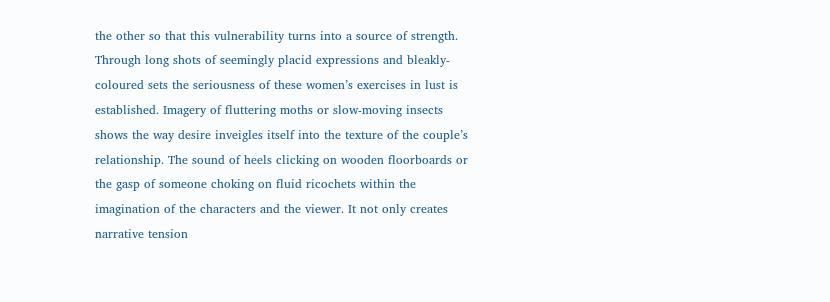the other so that this vulnerability turns into a source of strength. Through long shots of seemingly placid expressions and bleakly-coloured sets the seriousness of these women’s exercises in lust is established. Imagery of fluttering moths or slow-moving insects shows the way desire inveigles itself into the texture of the couple’s relationship. The sound of heels clicking on wooden floorboards or the gasp of someone choking on fluid ricochets within the imagination of the characters and the viewer. It not only creates narrative tension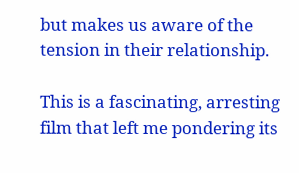but makes us aware of the tension in their relationship.

This is a fascinating, arresting film that left me pondering its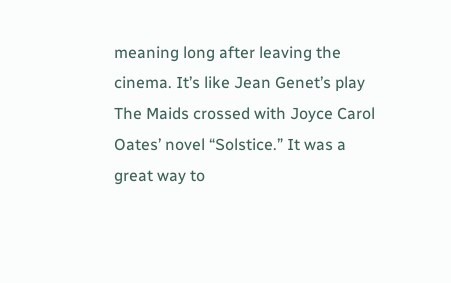meaning long after leaving the cinema. It’s like Jean Genet’s play The Maids crossed with Joyce Carol Oates’ novel “Solstice.” It was a great way to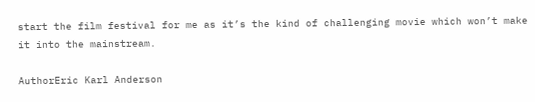start the film festival for me as it’s the kind of challenging movie which won’t make it into the mainstream.

AuthorEric Karl Anderson